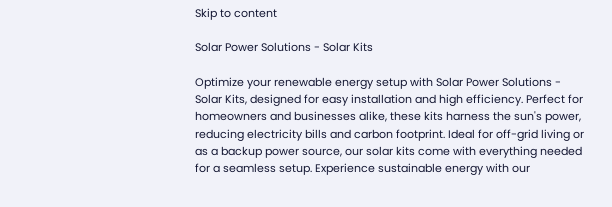Skip to content

Solar Power Solutions - Solar Kits

Optimize your renewable energy setup with Solar Power Solutions - Solar Kits, designed for easy installation and high efficiency. Perfect for homeowners and businesses alike, these kits harness the sun's power, reducing electricity bills and carbon footprint. Ideal for off-grid living or as a backup power source, our solar kits come with everything needed for a seamless setup. Experience sustainable energy with our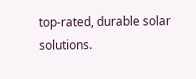top-rated, durable solar solutions.